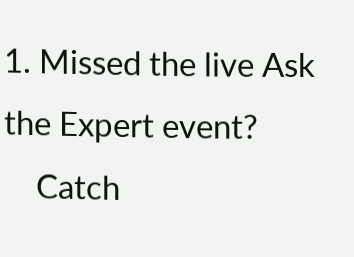1. Missed the live Ask the Expert event?
    Catch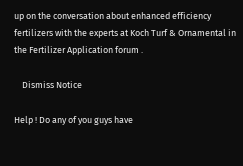up on the conversation about enhanced efficiency fertilizers with the experts at Koch Turf & Ornamental in the Fertilizer Application forum .

    Dismiss Notice

Help ! Do any of you guys have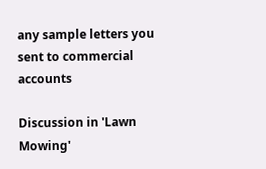any sample letters you sent to commercial accounts

Discussion in 'Lawn Mowing'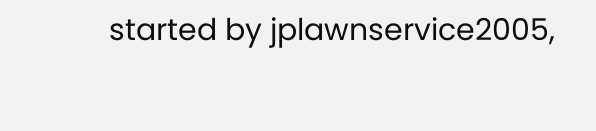started by jplawnservice2005,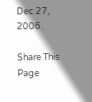Dec 27, 2006.

Share This Page